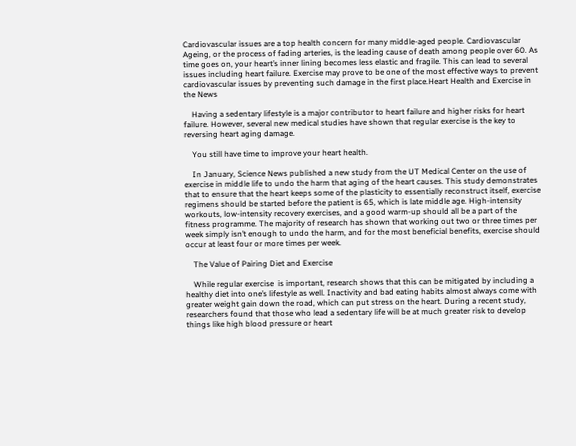Cardiovascular issues are a top health concern for many middle-aged people. Cardiovascular Ageing, or the process of fading arteries, is the leading cause of death among people over 60. As time goes on, your heart’s inner lining becomes less elastic and fragile. This can lead to several issues including heart failure. Exercise may prove to be one of the most effective ways to prevent cardiovascular issues by preventing such damage in the first place.Heart Health and Exercise in the News

    Having a sedentary lifestyle is a major contributor to heart failure and higher risks for heart failure. However, several new medical studies have shown that regular exercise is the key to reversing heart aging damage.

    You still have time to improve your heart health.

    In January, Science News published a new study from the UT Medical Center on the use of exercise in middle life to undo the harm that aging of the heart causes. This study demonstrates that to ensure that the heart keeps some of the plasticity to essentially reconstruct itself, exercise regimens should be started before the patient is 65, which is late middle age. High-intensity workouts, low-intensity recovery exercises, and a good warm-up should all be a part of the fitness programme. The majority of research has shown that working out two or three times per week simply isn’t enough to undo the harm, and for the most beneficial benefits, exercise should occur at least four or more times per week.

    The Value of Pairing Diet and Exercise

    While regular exercise  is important, research shows that this can be mitigated by including a healthy diet into one’s lifestyle as well. Inactivity and bad eating habits almost always come with greater weight gain down the road, which can put stress on the heart. During a recent study, researchers found that those who lead a sedentary life will be at much greater risk to develop things like high blood pressure or heart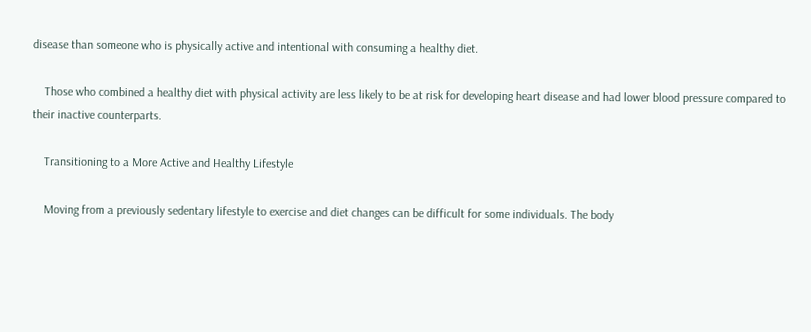disease than someone who is physically active and intentional with consuming a healthy diet.

    Those who combined a healthy diet with physical activity are less likely to be at risk for developing heart disease and had lower blood pressure compared to their inactive counterparts.

    Transitioning to a More Active and Healthy Lifestyle

    Moving from a previously sedentary lifestyle to exercise and diet changes can be difficult for some individuals. The body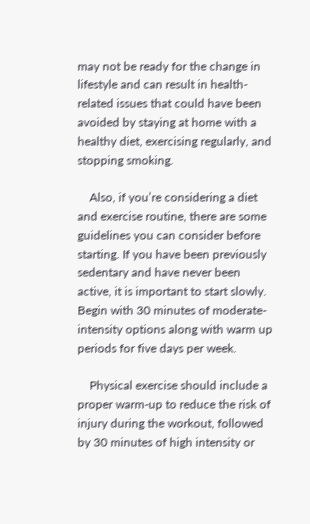may not be ready for the change in lifestyle and can result in health-related issues that could have been avoided by staying at home with a healthy diet, exercising regularly, and stopping smoking.

    Also, if you’re considering a diet and exercise routine, there are some guidelines you can consider before starting. If you have been previously sedentary and have never been active, it is important to start slowly. Begin with 30 minutes of moderate-intensity options along with warm up periods for five days per week.

    Physical exercise should include a proper warm-up to reduce the risk of injury during the workout, followed by 30 minutes of high intensity or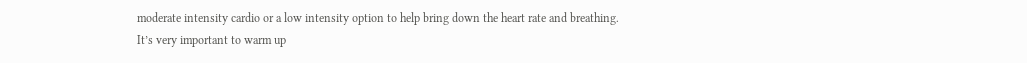moderate intensity cardio or a low intensity option to help bring down the heart rate and breathing. It’s very important to warm up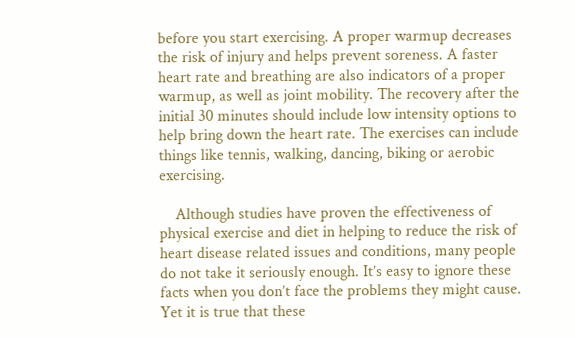before you start exercising. A proper warmup decreases the risk of injury and helps prevent soreness. A faster heart rate and breathing are also indicators of a proper warmup, as well as joint mobility. The recovery after the initial 30 minutes should include low intensity options to help bring down the heart rate. The exercises can include things like tennis, walking, dancing, biking or aerobic exercising.

    Although studies have proven the effectiveness of physical exercise and diet in helping to reduce the risk of heart disease related issues and conditions, many people do not take it seriously enough. It’s easy to ignore these facts when you don’t face the problems they might cause. Yet it is true that these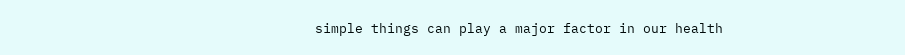simple things can play a major factor in our health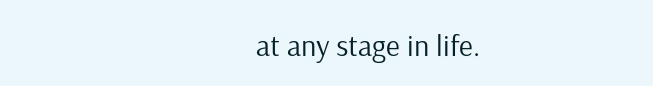at any stage in life.